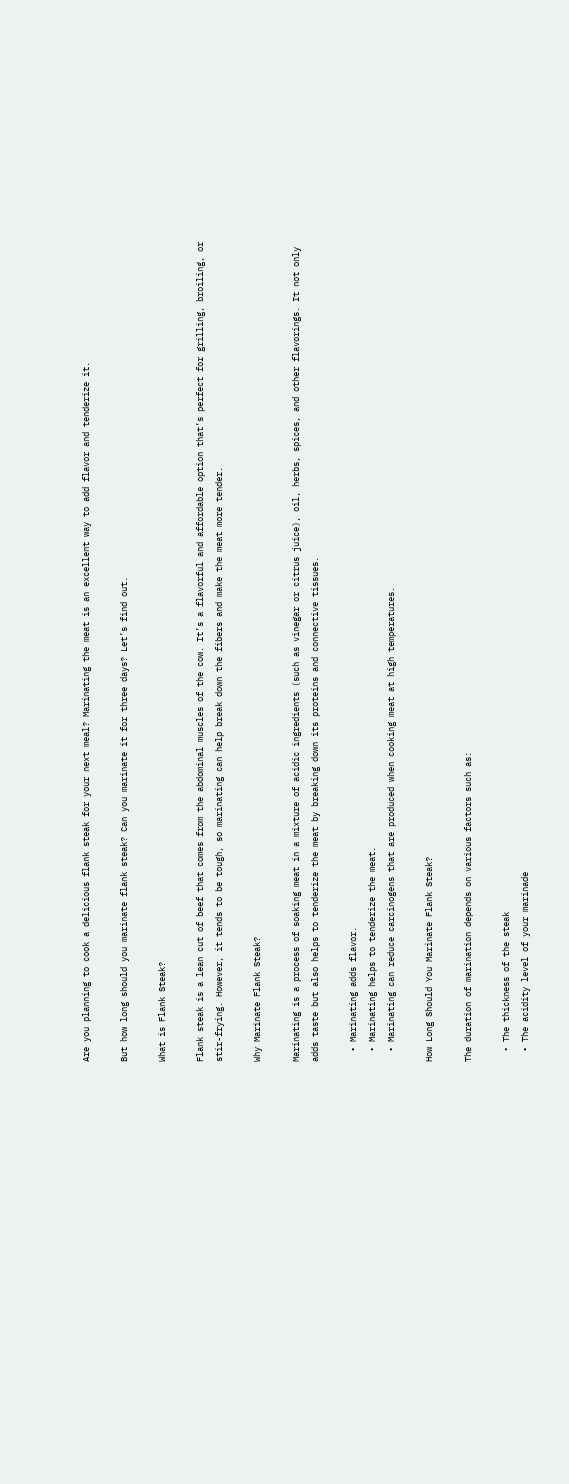Are you planning to cook a delicious flank steak for your next meal? Marinating the meat is an excellent way to add flavor and tenderize it.

But how long should you marinate flank steak? Can you marinate it for three days? Let’s find out.

What is Flank Steak?

Flank steak is a lean cut of beef that comes from the abdominal muscles of the cow. It’s a flavorful and affordable option that’s perfect for grilling, broiling, or stir-frying. However, it tends to be tough, so marinating can help break down the fibers and make the meat more tender.

Why Marinate Flank Steak?

Marinating is a process of soaking meat in a mixture of acidic ingredients (such as vinegar or citrus juice), oil, herbs, spices, and other flavorings. It not only adds taste but also helps to tenderize the meat by breaking down its proteins and connective tissues.

  • Marinating adds flavor.
  • Marinating helps to tenderize the meat.
  • Marinating can reduce carcinogens that are produced when cooking meat at high temperatures.

How Long Should You Marinate Flank Steak?

The duration of marination depends on various factors such as:

  • The thickness of the steak
  • The acidity level of your marinade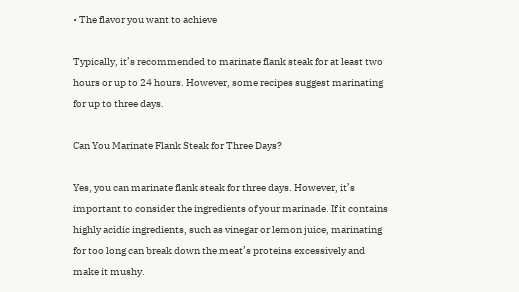• The flavor you want to achieve

Typically, it’s recommended to marinate flank steak for at least two hours or up to 24 hours. However, some recipes suggest marinating for up to three days.

Can You Marinate Flank Steak for Three Days?

Yes, you can marinate flank steak for three days. However, it’s important to consider the ingredients of your marinade. If it contains highly acidic ingredients, such as vinegar or lemon juice, marinating for too long can break down the meat’s proteins excessively and make it mushy.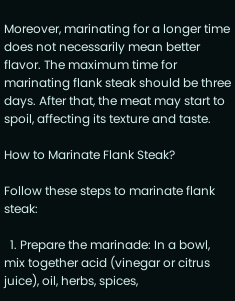Moreover, marinating for a longer time does not necessarily mean better flavor. The maximum time for marinating flank steak should be three days. After that, the meat may start to spoil, affecting its texture and taste.

How to Marinate Flank Steak?

Follow these steps to marinate flank steak:

  1. Prepare the marinade: In a bowl, mix together acid (vinegar or citrus juice), oil, herbs, spices,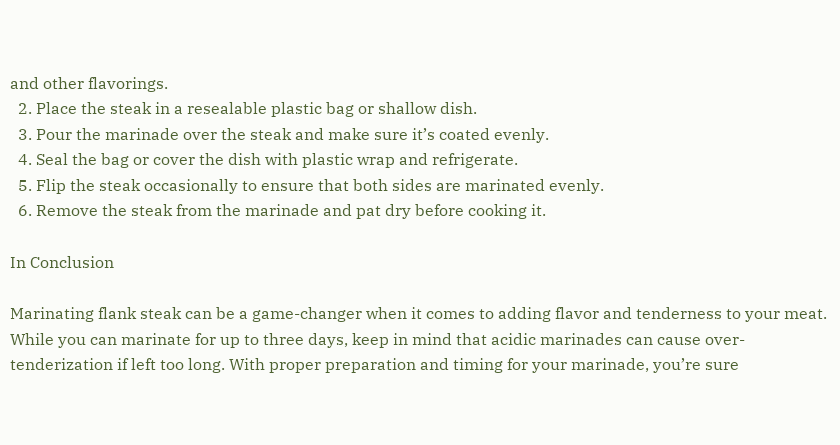and other flavorings.
  2. Place the steak in a resealable plastic bag or shallow dish.
  3. Pour the marinade over the steak and make sure it’s coated evenly.
  4. Seal the bag or cover the dish with plastic wrap and refrigerate.
  5. Flip the steak occasionally to ensure that both sides are marinated evenly.
  6. Remove the steak from the marinade and pat dry before cooking it.

In Conclusion

Marinating flank steak can be a game-changer when it comes to adding flavor and tenderness to your meat. While you can marinate for up to three days, keep in mind that acidic marinades can cause over-tenderization if left too long. With proper preparation and timing for your marinade, you’re sure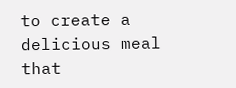to create a delicious meal that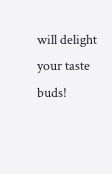will delight your taste buds!